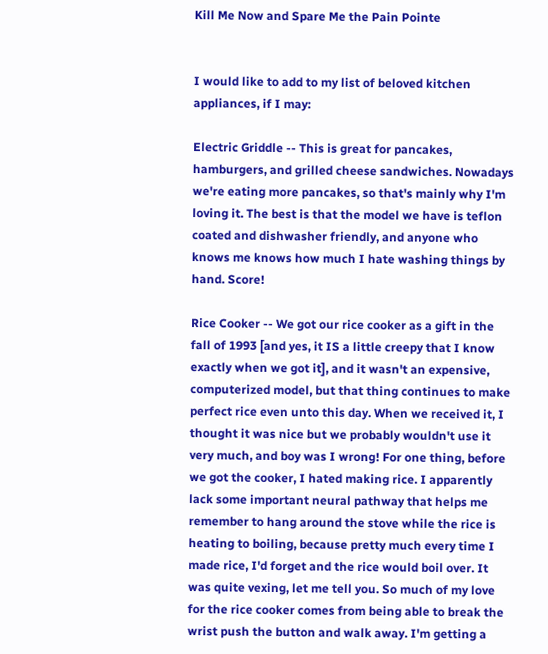Kill Me Now and Spare Me the Pain Pointe


I would like to add to my list of beloved kitchen appliances, if I may:

Electric Griddle -- This is great for pancakes, hamburgers, and grilled cheese sandwiches. Nowadays we're eating more pancakes, so that's mainly why I'm loving it. The best is that the model we have is teflon coated and dishwasher friendly, and anyone who knows me knows how much I hate washing things by hand. Score!

Rice Cooker -- We got our rice cooker as a gift in the fall of 1993 [and yes, it IS a little creepy that I know exactly when we got it], and it wasn't an expensive, computerized model, but that thing continues to make perfect rice even unto this day. When we received it, I thought it was nice but we probably wouldn't use it very much, and boy was I wrong! For one thing, before we got the cooker, I hated making rice. I apparently lack some important neural pathway that helps me remember to hang around the stove while the rice is heating to boiling, because pretty much every time I made rice, I'd forget and the rice would boil over. It was quite vexing, let me tell you. So much of my love for the rice cooker comes from being able to break the wrist push the button and walk away. I'm getting a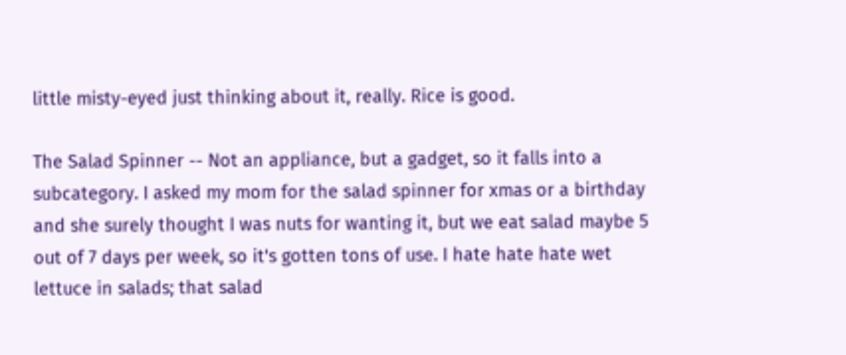little misty-eyed just thinking about it, really. Rice is good.

The Salad Spinner -- Not an appliance, but a gadget, so it falls into a subcategory. I asked my mom for the salad spinner for xmas or a birthday and she surely thought I was nuts for wanting it, but we eat salad maybe 5 out of 7 days per week, so it's gotten tons of use. I hate hate hate wet lettuce in salads; that salad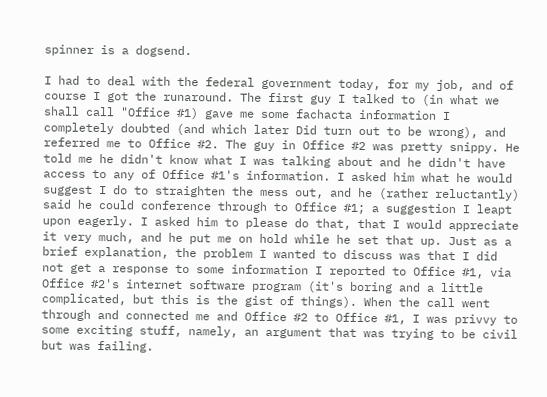spinner is a dogsend.

I had to deal with the federal government today, for my job, and of course I got the runaround. The first guy I talked to (in what we shall call "Office #1) gave me some fachacta information I completely doubted (and which later Did turn out to be wrong), and referred me to Office #2. The guy in Office #2 was pretty snippy. He told me he didn't know what I was talking about and he didn't have access to any of Office #1's information. I asked him what he would suggest I do to straighten the mess out, and he (rather reluctantly) said he could conference through to Office #1; a suggestion I leapt upon eagerly. I asked him to please do that, that I would appreciate it very much, and he put me on hold while he set that up. Just as a brief explanation, the problem I wanted to discuss was that I did not get a response to some information I reported to Office #1, via Office #2's internet software program (it's boring and a little complicated, but this is the gist of things). When the call went through and connected me and Office #2 to Office #1, I was privvy to some exciting stuff, namely, an argument that was trying to be civil but was failing.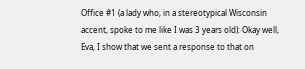Office #1 (a lady who, in a stereotypical Wisconsin accent, spoke to me like I was 3 years old): Okay well, Eva, I show that we sent a response to that on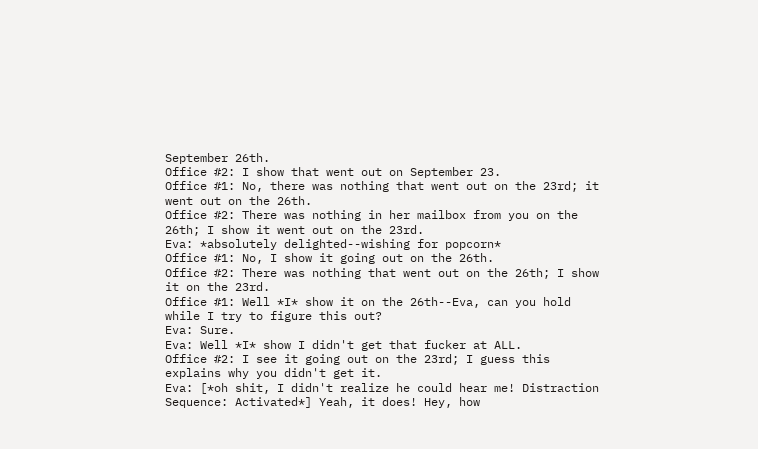September 26th.
Office #2: I show that went out on September 23.
Office #1: No, there was nothing that went out on the 23rd; it went out on the 26th.
Office #2: There was nothing in her mailbox from you on the 26th; I show it went out on the 23rd.
Eva: *absolutely delighted--wishing for popcorn*
Office #1: No, I show it going out on the 26th.
Office #2: There was nothing that went out on the 26th; I show it on the 23rd.
Office #1: Well *I* show it on the 26th--Eva, can you hold while I try to figure this out?
Eva: Sure.
Eva: Well *I* show I didn't get that fucker at ALL.
Office #2: I see it going out on the 23rd; I guess this explains why you didn't get it.
Eva: [*oh shit, I didn't realize he could hear me! Distraction Sequence: Activated*] Yeah, it does! Hey, how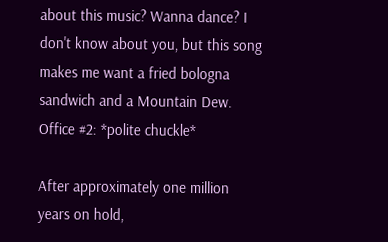about this music? Wanna dance? I don't know about you, but this song makes me want a fried bologna sandwich and a Mountain Dew.
Office #2: *polite chuckle*

After approximately one million years on hold,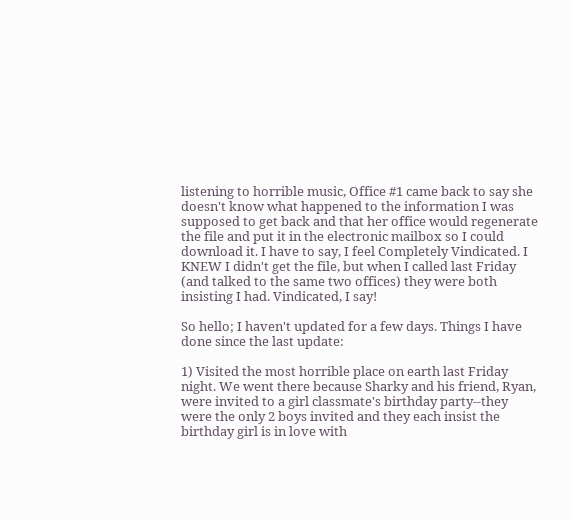listening to horrible music, Office #1 came back to say she doesn't know what happened to the information I was supposed to get back and that her office would regenerate the file and put it in the electronic mailbox so I could download it. I have to say, I feel Completely Vindicated. I KNEW I didn't get the file, but when I called last Friday (and talked to the same two offices) they were both insisting I had. Vindicated, I say!

So hello; I haven't updated for a few days. Things I have done since the last update:

1) Visited the most horrible place on earth last Friday night. We went there because Sharky and his friend, Ryan, were invited to a girl classmate's birthday party--they were the only 2 boys invited and they each insist the birthday girl is in love with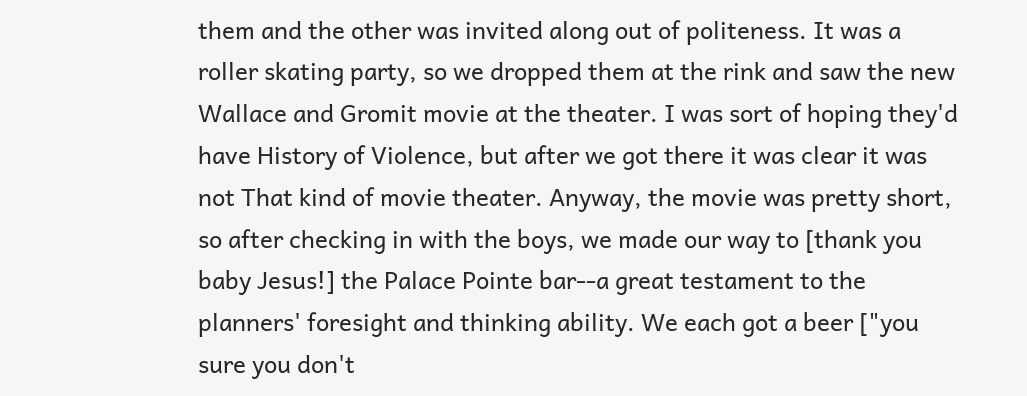them and the other was invited along out of politeness. It was a roller skating party, so we dropped them at the rink and saw the new Wallace and Gromit movie at the theater. I was sort of hoping they'd have History of Violence, but after we got there it was clear it was not That kind of movie theater. Anyway, the movie was pretty short, so after checking in with the boys, we made our way to [thank you baby Jesus!] the Palace Pointe bar--a great testament to the planners' foresight and thinking ability. We each got a beer ["you sure you don't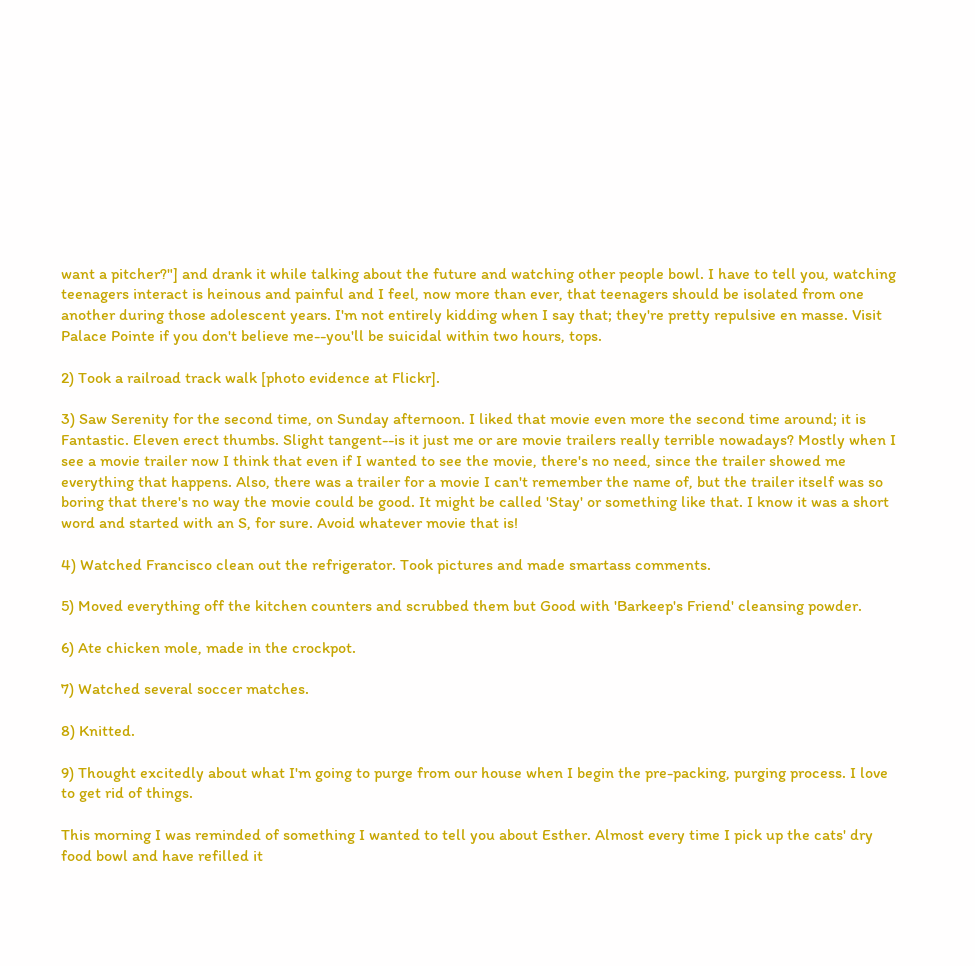want a pitcher?"] and drank it while talking about the future and watching other people bowl. I have to tell you, watching teenagers interact is heinous and painful and I feel, now more than ever, that teenagers should be isolated from one another during those adolescent years. I'm not entirely kidding when I say that; they're pretty repulsive en masse. Visit Palace Pointe if you don't believe me--you'll be suicidal within two hours, tops.

2) Took a railroad track walk [photo evidence at Flickr].

3) Saw Serenity for the second time, on Sunday afternoon. I liked that movie even more the second time around; it is Fantastic. Eleven erect thumbs. Slight tangent--is it just me or are movie trailers really terrible nowadays? Mostly when I see a movie trailer now I think that even if I wanted to see the movie, there's no need, since the trailer showed me everything that happens. Also, there was a trailer for a movie I can't remember the name of, but the trailer itself was so boring that there's no way the movie could be good. It might be called 'Stay' or something like that. I know it was a short word and started with an S, for sure. Avoid whatever movie that is!

4) Watched Francisco clean out the refrigerator. Took pictures and made smartass comments.

5) Moved everything off the kitchen counters and scrubbed them but Good with 'Barkeep's Friend' cleansing powder.

6) Ate chicken mole, made in the crockpot.

7) Watched several soccer matches.

8) Knitted.

9) Thought excitedly about what I'm going to purge from our house when I begin the pre-packing, purging process. I love to get rid of things.

This morning I was reminded of something I wanted to tell you about Esther. Almost every time I pick up the cats' dry food bowl and have refilled it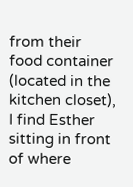from their food container (located in the kitchen closet), I find Esther sitting in front of where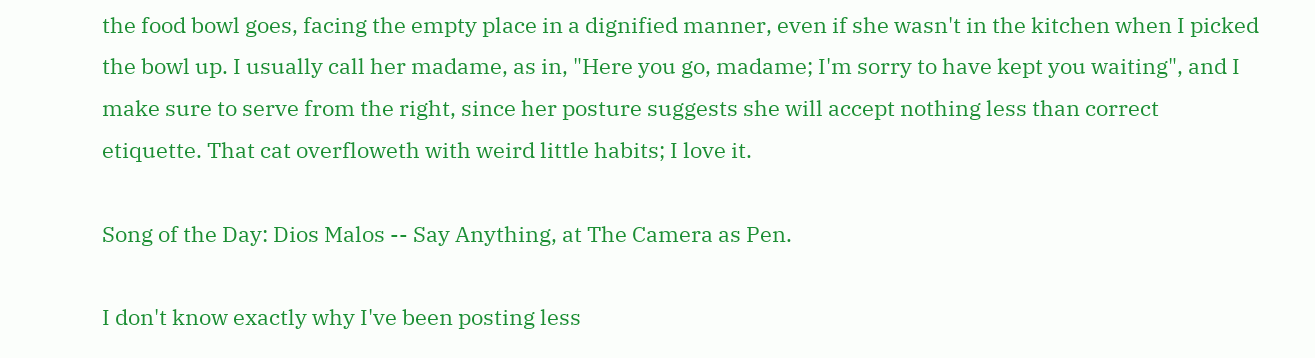the food bowl goes, facing the empty place in a dignified manner, even if she wasn't in the kitchen when I picked the bowl up. I usually call her madame, as in, "Here you go, madame; I'm sorry to have kept you waiting", and I make sure to serve from the right, since her posture suggests she will accept nothing less than correct etiquette. That cat overfloweth with weird little habits; I love it.

Song of the Day: Dios Malos -- Say Anything, at The Camera as Pen.

I don't know exactly why I've been posting less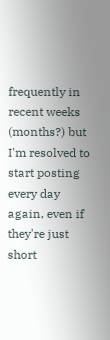frequently in recent weeks (months?) but I'm resolved to start posting every day again, even if they're just short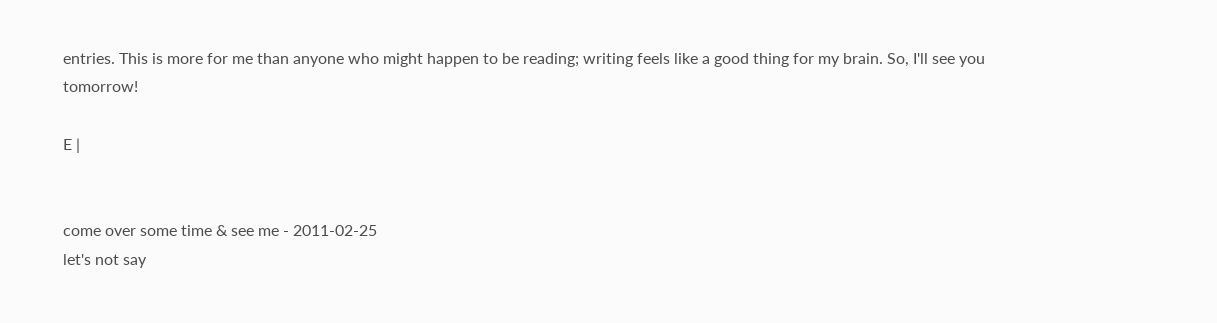entries. This is more for me than anyone who might happen to be reading; writing feels like a good thing for my brain. So, I'll see you tomorrow!

E |


come over some time & see me - 2011-02-25
let's not say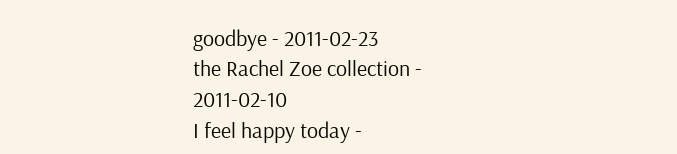goodbye - 2011-02-23
the Rachel Zoe collection - 2011-02-10
I feel happy today -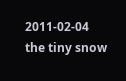2011-02-04
the tiny snow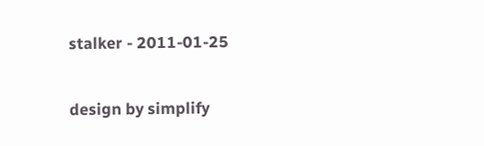stalker - 2011-01-25

design by simplify